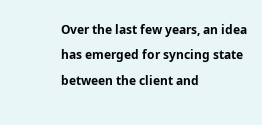Over the last few years, an idea has emerged for syncing state between the client and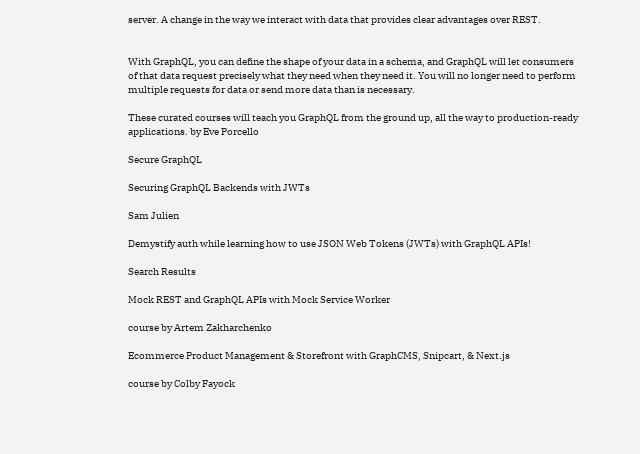server. A change in the way we interact with data that provides clear advantages over REST.


With GraphQL, you can define the shape of your data in a schema, and GraphQL will let consumers of that data request precisely what they need when they need it. You will no longer need to perform multiple requests for data or send more data than is necessary.

These curated courses will teach you GraphQL from the ground up, all the way to production-ready applications. by Eve Porcello

Secure GraphQL

Securing GraphQL Backends with JWTs

Sam Julien

Demystify auth while learning how to use JSON Web Tokens (JWTs) with GraphQL APIs!

Search Results

Mock REST and GraphQL APIs with Mock Service Worker

course by Artem Zakharchenko

Ecommerce Product Management & Storefront with GraphCMS, Snipcart, & Next.js

course by Colby Fayock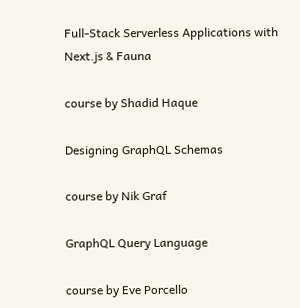Full-Stack Serverless Applications with Next.js & Fauna

course by Shadid Haque

Designing GraphQL Schemas

course by Nik Graf

GraphQL Query Language

course by Eve Porcello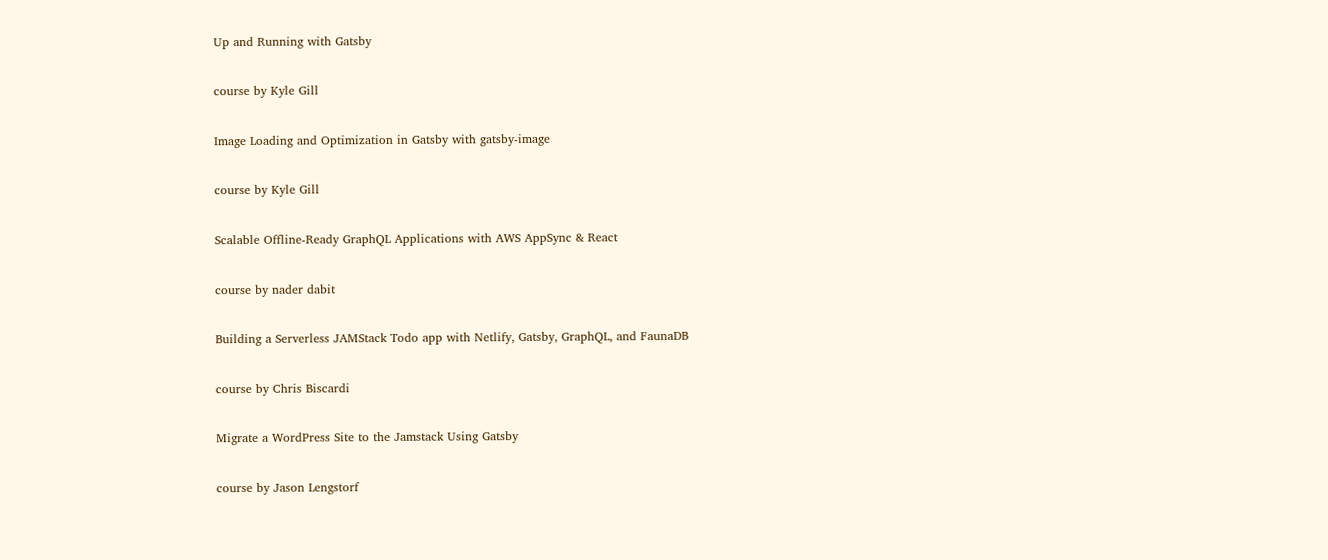Up and Running with Gatsby

course by Kyle Gill

Image Loading and Optimization in Gatsby with gatsby-image

course by Kyle Gill

Scalable Offline-Ready GraphQL Applications with AWS AppSync & React

course by nader dabit

Building a Serverless JAMStack Todo app with Netlify, Gatsby, GraphQL, and FaunaDB

course by Chris Biscardi

Migrate a WordPress Site to the Jamstack Using Gatsby

course by Jason Lengstorf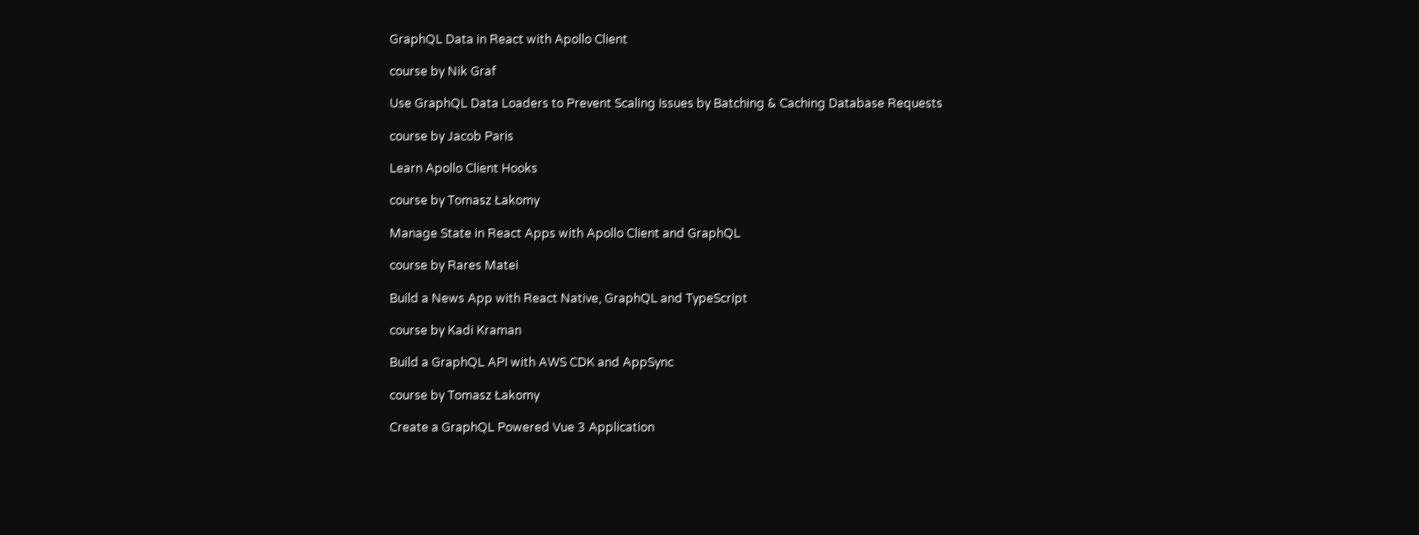GraphQL Data in React with Apollo Client

course by Nik Graf

Use GraphQL Data Loaders to Prevent Scaling Issues by Batching & Caching Database Requests

course by Jacob Paris

Learn Apollo Client Hooks

course by Tomasz Łakomy

Manage State in React Apps with Apollo Client and GraphQL

course by Rares Matei

Build a News App with React Native, GraphQL and TypeScript

course by Kadi Kraman

Build a GraphQL API with AWS CDK and AppSync

course by Tomasz Łakomy

Create a GraphQL Powered Vue 3 Application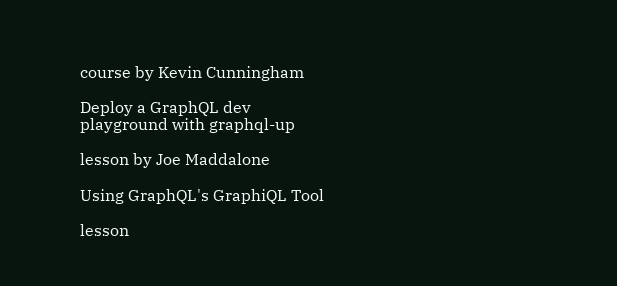course by Kevin Cunningham

Deploy a GraphQL dev playground with graphql-up

lesson by Joe Maddalone

Using GraphQL's GraphiQL Tool

lesson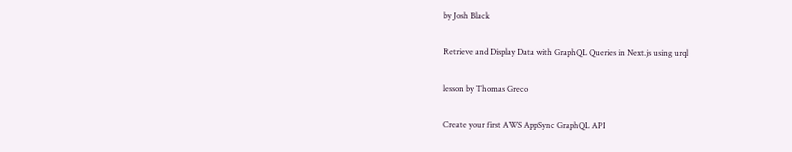by Josh Black

Retrieve and Display Data with GraphQL Queries in Next.js using urql

lesson by Thomas Greco

Create your first AWS AppSync GraphQL API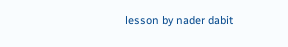lesson by nader dabit